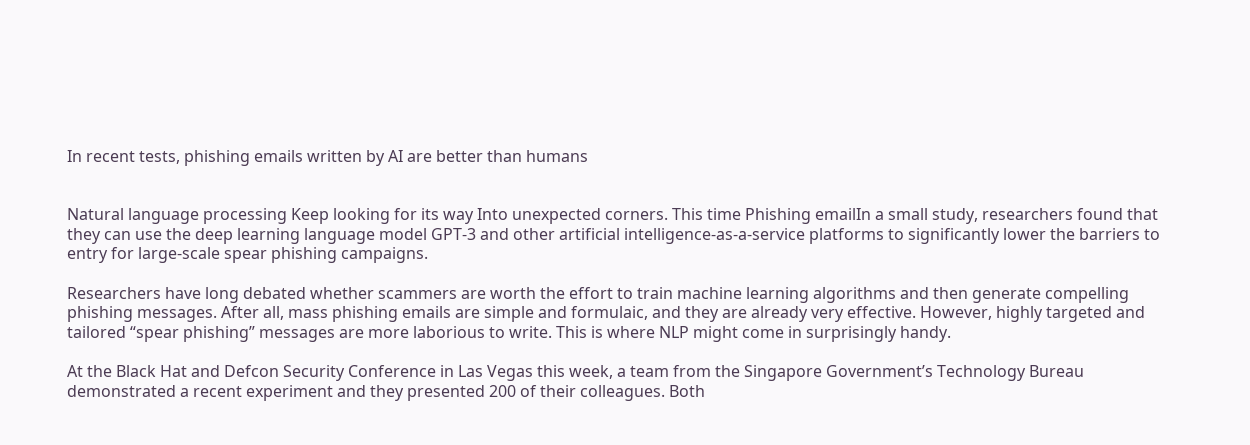In recent tests, phishing emails written by AI are better than humans


Natural language processing Keep looking for its way Into unexpected corners. This time Phishing emailIn a small study, researchers found that they can use the deep learning language model GPT-3 and other artificial intelligence-as-a-service platforms to significantly lower the barriers to entry for large-scale spear phishing campaigns.

Researchers have long debated whether scammers are worth the effort to train machine learning algorithms and then generate compelling phishing messages. After all, mass phishing emails are simple and formulaic, and they are already very effective. However, highly targeted and tailored “spear phishing” messages are more laborious to write. This is where NLP might come in surprisingly handy.

At the Black Hat and Defcon Security Conference in Las Vegas this week, a team from the Singapore Government’s Technology Bureau demonstrated a recent experiment and they presented 200 of their colleagues. Both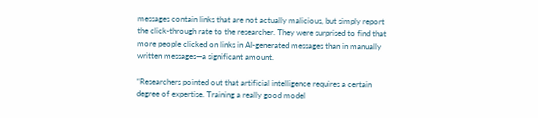messages contain links that are not actually malicious, but simply report the click-through rate to the researcher. They were surprised to find that more people clicked on links in AI-generated messages than in manually written messages—a significant amount.

“Researchers pointed out that artificial intelligence requires a certain degree of expertise. Training a really good model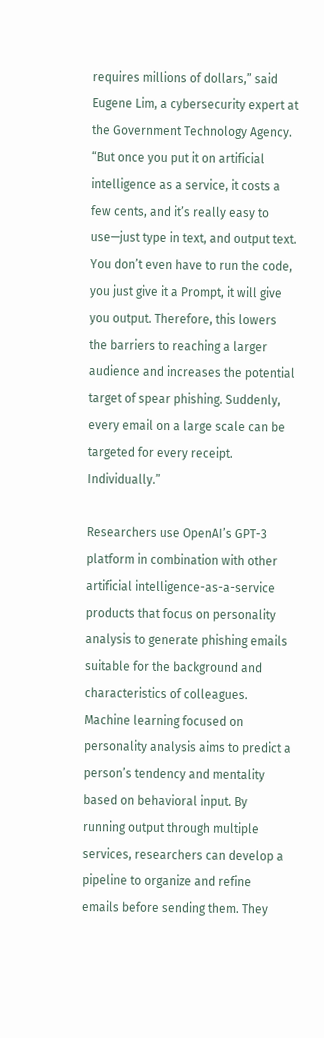requires millions of dollars,” said Eugene Lim, a cybersecurity expert at the Government Technology Agency. “But once you put it on artificial intelligence as a service, it costs a few cents, and it’s really easy to use—just type in text, and output text. You don’t even have to run the code, you just give it a Prompt, it will give you output. Therefore, this lowers the barriers to reaching a larger audience and increases the potential target of spear phishing. Suddenly, every email on a large scale can be targeted for every receipt. Individually.”

Researchers use OpenAI’s GPT-3 platform in combination with other artificial intelligence-as-a-service products that focus on personality analysis to generate phishing emails suitable for the background and characteristics of colleagues. Machine learning focused on personality analysis aims to predict a person’s tendency and mentality based on behavioral input. By running output through multiple services, researchers can develop a pipeline to organize and refine emails before sending them. They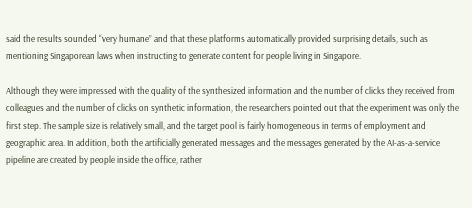said the results sounded “very humane” and that these platforms automatically provided surprising details, such as mentioning Singaporean laws when instructing to generate content for people living in Singapore.

Although they were impressed with the quality of the synthesized information and the number of clicks they received from colleagues and the number of clicks on synthetic information, the researchers pointed out that the experiment was only the first step. The sample size is relatively small, and the target pool is fairly homogeneous in terms of employment and geographic area. In addition, both the artificially generated messages and the messages generated by the AI-as-a-service pipeline are created by people inside the office, rather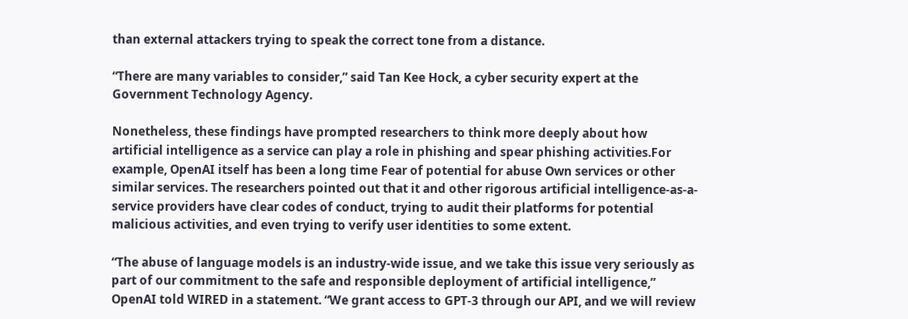than external attackers trying to speak the correct tone from a distance.

“There are many variables to consider,” said Tan Kee Hock, a cyber security expert at the Government Technology Agency.

Nonetheless, these findings have prompted researchers to think more deeply about how artificial intelligence as a service can play a role in phishing and spear phishing activities.For example, OpenAI itself has been a long time Fear of potential for abuse Own services or other similar services. The researchers pointed out that it and other rigorous artificial intelligence-as-a-service providers have clear codes of conduct, trying to audit their platforms for potential malicious activities, and even trying to verify user identities to some extent.

“The abuse of language models is an industry-wide issue, and we take this issue very seriously as part of our commitment to the safe and responsible deployment of artificial intelligence,” OpenAI told WIRED in a statement. “We grant access to GPT-3 through our API, and we will review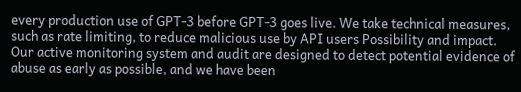every production use of GPT-3 before GPT-3 goes live. We take technical measures, such as rate limiting, to reduce malicious use by API users Possibility and impact. Our active monitoring system and audit are designed to detect potential evidence of abuse as early as possible, and we have been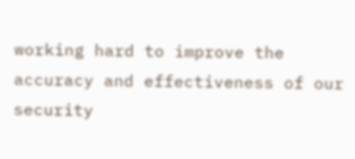working hard to improve the accuracy and effectiveness of our security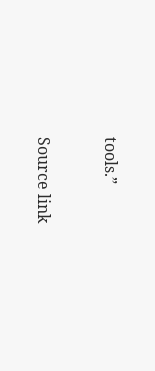tools.”


Source link